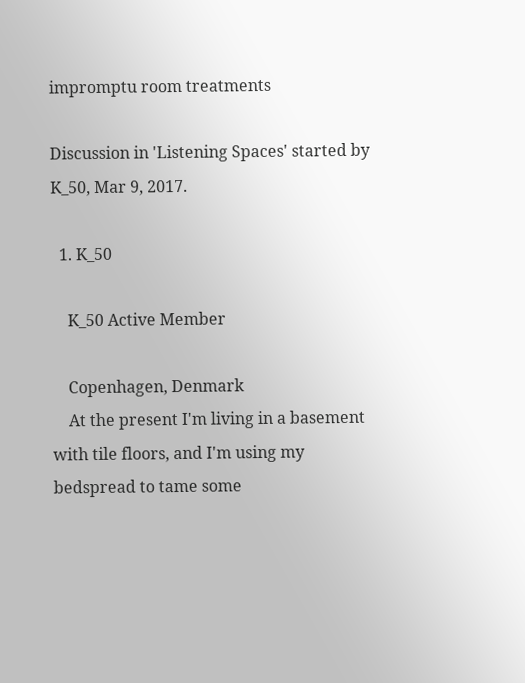impromptu room treatments

Discussion in 'Listening Spaces' started by K_50, Mar 9, 2017.

  1. K_50

    K_50 Active Member

    Copenhagen, Denmark
    At the present I'm living in a basement with tile floors, and I'm using my bedspread to tame some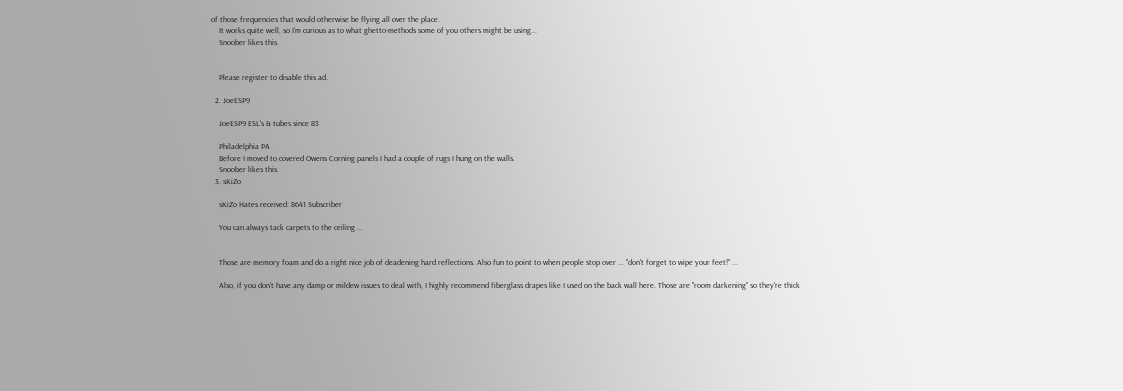of those frequencies that would otherwise be flying all over the place.
    It works quite well, so I'm curious as to what ghetto-methods some of you others might be using...
    Snoober likes this.


    Please register to disable this ad.

  2. JoeESP9

    JoeESP9 ESL's & tubes since 83

    Philadelphia PA
    Before I moved to covered Owens Corning panels I had a couple of rugs I hung on the walls.
    Snoober likes this.
  3. sKiZo

    sKiZo Hates received: 8641 Subscriber

    You can always tack carpets to the ceiling ...


    Those are memory foam and do a right nice job of deadening hard reflections. Also fun to point to when people stop over ... "don't forget to wipe your feet!" ...

    Also, if you don't have any damp or mildew issues to deal with, I highly recommend fiberglass drapes like I used on the back wall here. Those are "room darkening" so they're thick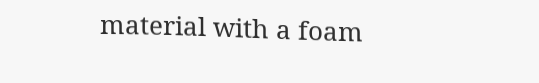material with a foam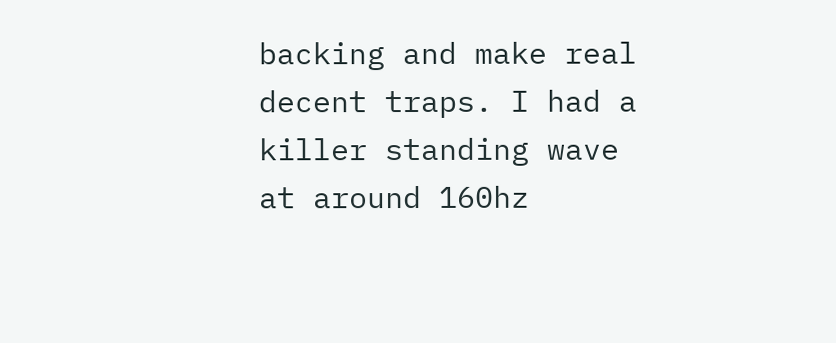backing and make real decent traps. I had a killer standing wave at around 160hz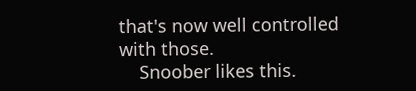that's now well controlled with those.
    Snoober likes this.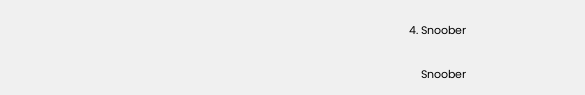4. Snoober

    Snoober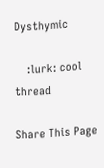Dysthymic

    :lurk: cool thread

Share This Page